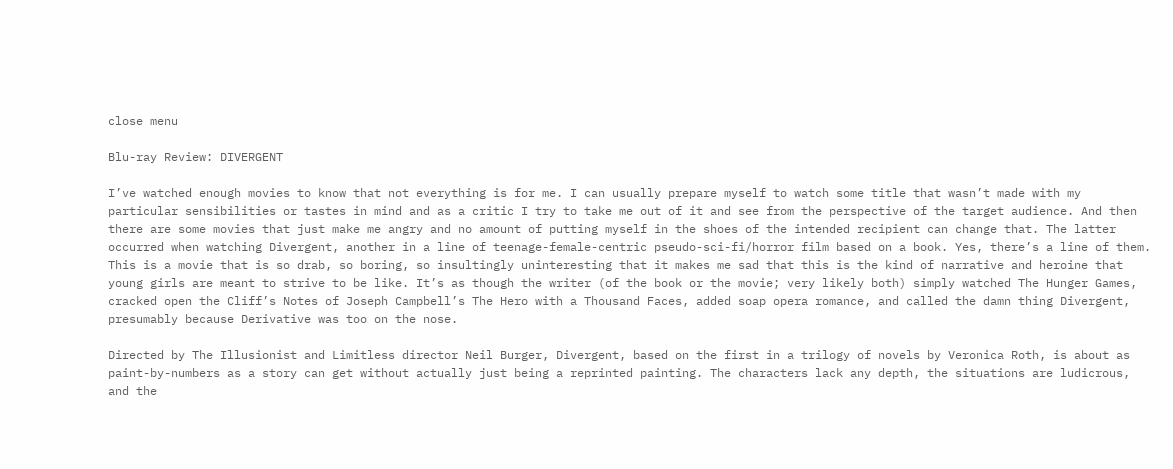close menu

Blu-ray Review: DIVERGENT

I’ve watched enough movies to know that not everything is for me. I can usually prepare myself to watch some title that wasn’t made with my particular sensibilities or tastes in mind and as a critic I try to take me out of it and see from the perspective of the target audience. And then there are some movies that just make me angry and no amount of putting myself in the shoes of the intended recipient can change that. The latter occurred when watching Divergent, another in a line of teenage-female-centric pseudo-sci-fi/horror film based on a book. Yes, there’s a line of them. This is a movie that is so drab, so boring, so insultingly uninteresting that it makes me sad that this is the kind of narrative and heroine that young girls are meant to strive to be like. It’s as though the writer (of the book or the movie; very likely both) simply watched The Hunger Games, cracked open the Cliff’s Notes of Joseph Campbell’s The Hero with a Thousand Faces, added soap opera romance, and called the damn thing Divergent, presumably because Derivative was too on the nose.

Directed by The Illusionist and Limitless director Neil Burger, Divergent, based on the first in a trilogy of novels by Veronica Roth, is about as paint-by-numbers as a story can get without actually just being a reprinted painting. The characters lack any depth, the situations are ludicrous, and the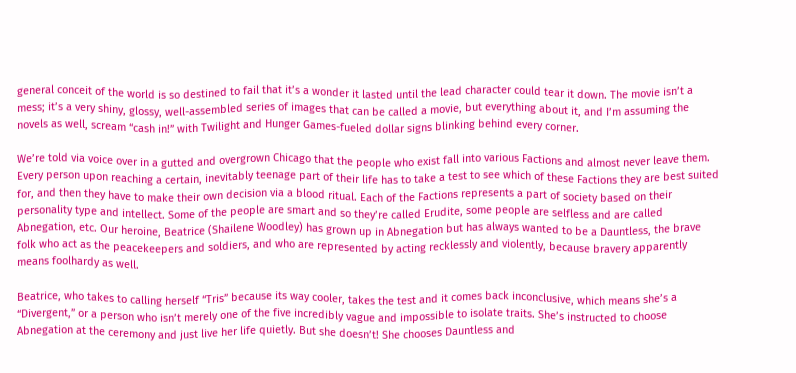general conceit of the world is so destined to fail that it’s a wonder it lasted until the lead character could tear it down. The movie isn’t a mess; it’s a very shiny, glossy, well-assembled series of images that can be called a movie, but everything about it, and I’m assuming the novels as well, scream “cash in!” with Twilight and Hunger Games-fueled dollar signs blinking behind every corner.

We’re told via voice over in a gutted and overgrown Chicago that the people who exist fall into various Factions and almost never leave them. Every person upon reaching a certain, inevitably teenage part of their life has to take a test to see which of these Factions they are best suited for, and then they have to make their own decision via a blood ritual. Each of the Factions represents a part of society based on their personality type and intellect. Some of the people are smart and so they’re called Erudite, some people are selfless and are called Abnegation, etc. Our heroine, Beatrice (Shailene Woodley) has grown up in Abnegation but has always wanted to be a Dauntless, the brave folk who act as the peacekeepers and soldiers, and who are represented by acting recklessly and violently, because bravery apparently means foolhardy as well.

Beatrice, who takes to calling herself “Tris” because its way cooler, takes the test and it comes back inconclusive, which means she’s a “Divergent,” or a person who isn’t merely one of the five incredibly vague and impossible to isolate traits. She’s instructed to choose Abnegation at the ceremony and just live her life quietly. But she doesn’t! She chooses Dauntless and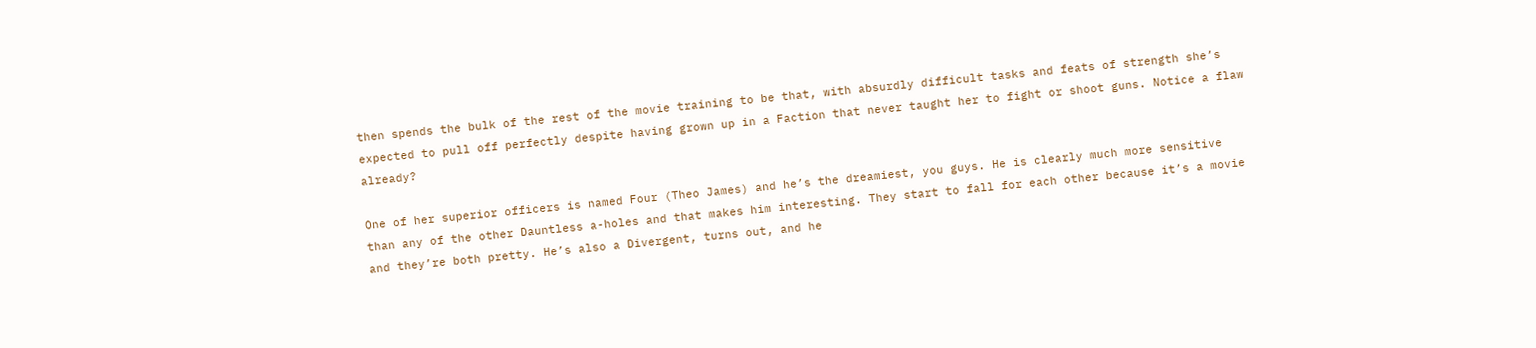then spends the bulk of the rest of the movie training to be that, with absurdly difficult tasks and feats of strength she’s expected to pull off perfectly despite having grown up in a Faction that never taught her to fight or shoot guns. Notice a flaw already?

One of her superior officers is named Four (Theo James) and he’s the dreamiest, you guys. He is clearly much more sensitive than any of the other Dauntless a-holes and that makes him interesting. They start to fall for each other because it’s a movie and they’re both pretty. He’s also a Divergent, turns out, and he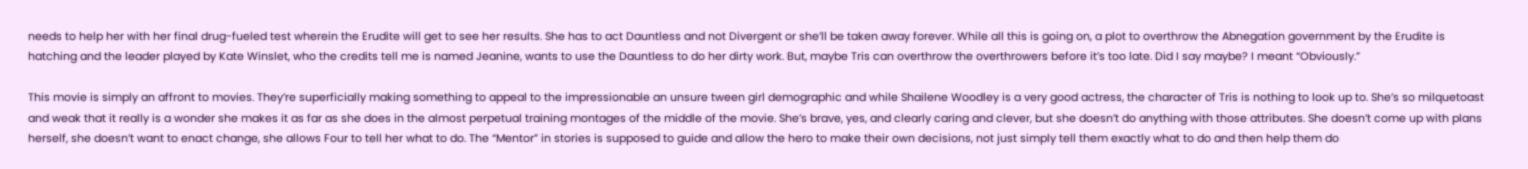needs to help her with her final drug-fueled test wherein the Erudite will get to see her results. She has to act Dauntless and not Divergent or she’ll be taken away forever. While all this is going on, a plot to overthrow the Abnegation government by the Erudite is hatching and the leader played by Kate Winslet, who the credits tell me is named Jeanine, wants to use the Dauntless to do her dirty work. But, maybe Tris can overthrow the overthrowers before it’s too late. Did I say maybe? I meant “Obviously.”

This movie is simply an affront to movies. They’re superficially making something to appeal to the impressionable an unsure tween girl demographic and while Shailene Woodley is a very good actress, the character of Tris is nothing to look up to. She’s so milquetoast and weak that it really is a wonder she makes it as far as she does in the almost perpetual training montages of the middle of the movie. She’s brave, yes, and clearly caring and clever, but she doesn’t do anything with those attributes. She doesn’t come up with plans herself, she doesn’t want to enact change, she allows Four to tell her what to do. The “Mentor” in stories is supposed to guide and allow the hero to make their own decisions, not just simply tell them exactly what to do and then help them do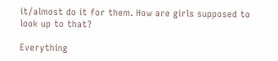it/almost do it for them. How are girls supposed to look up to that?

Everything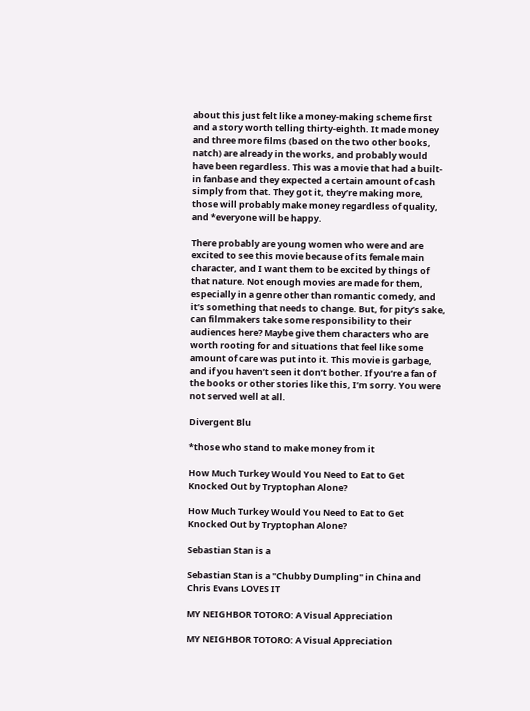about this just felt like a money-making scheme first and a story worth telling thirty-eighth. It made money and three more films (based on the two other books, natch) are already in the works, and probably would have been regardless. This was a movie that had a built-in fanbase and they expected a certain amount of cash simply from that. They got it, they’re making more, those will probably make money regardless of quality, and *everyone will be happy.

There probably are young women who were and are excited to see this movie because of its female main character, and I want them to be excited by things of that nature. Not enough movies are made for them, especially in a genre other than romantic comedy, and it’s something that needs to change. But, for pity’s sake, can filmmakers take some responsibility to their audiences here? Maybe give them characters who are worth rooting for and situations that feel like some amount of care was put into it. This movie is garbage, and if you haven’t seen it don’t bother. If you’re a fan of the books or other stories like this, I’m sorry. You were not served well at all.

Divergent Blu

*those who stand to make money from it

How Much Turkey Would You Need to Eat to Get Knocked Out by Tryptophan Alone?

How Much Turkey Would You Need to Eat to Get Knocked Out by Tryptophan Alone?

Sebastian Stan is a

Sebastian Stan is a "Chubby Dumpling" in China and Chris Evans LOVES IT

MY NEIGHBOR TOTORO: A Visual Appreciation

MY NEIGHBOR TOTORO: A Visual Appreciation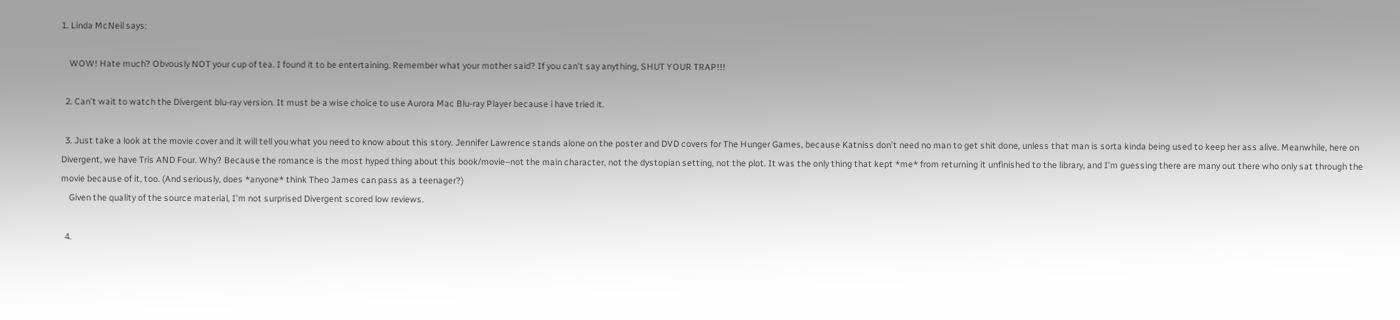1. Linda McNeil says:

    WOW! Hate much? Obvously NOT your cup of tea. I found it to be entertaining. Remember what your mother said? If you can’t say anything, SHUT YOUR TRAP!!!

  2. Can’t wait to watch the Divergent blu-ray version. It must be a wise choice to use Aurora Mac Blu-ray Player because i have tried it.

  3. Just take a look at the movie cover and it will tell you what you need to know about this story. Jennifer Lawrence stands alone on the poster and DVD covers for The Hunger Games, because Katniss don’t need no man to get shit done, unless that man is sorta kinda being used to keep her ass alive. Meanwhile, here on Divergent, we have Tris AND Four. Why? Because the romance is the most hyped thing about this book/movie–not the main character, not the dystopian setting, not the plot. It was the only thing that kept *me* from returning it unfinished to the library, and I’m guessing there are many out there who only sat through the movie because of it, too. (And seriously, does *anyone* think Theo James can pass as a teenager?)
    Given the quality of the source material, I’m not surprised Divergent scored low reviews.

  4.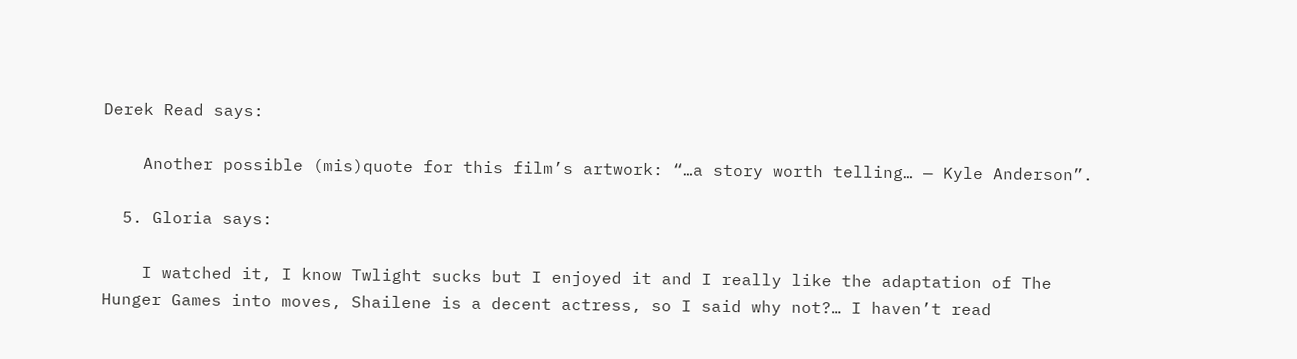Derek Read says:

    Another possible (mis)quote for this film’s artwork: “…a story worth telling… — Kyle Anderson”.

  5. Gloria says:

    I watched it, I know Twlight sucks but I enjoyed it and I really like the adaptation of The Hunger Games into moves, Shailene is a decent actress, so I said why not?… I haven’t read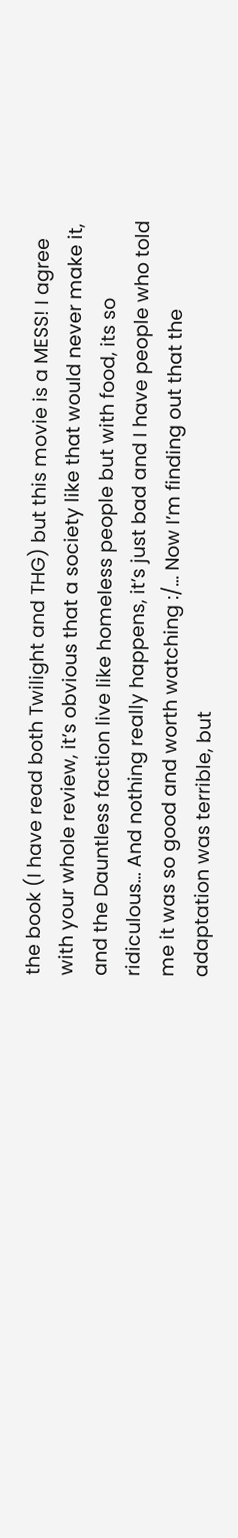the book (I have read both Twilight and THG) but this movie is a MESS! I agree with your whole review, it’s obvious that a society like that would never make it, and the Dauntless faction live like homeless people but with food, its so ridiculous… And nothing really happens, it’s just bad and I have people who told me it was so good and worth watching :/… Now I’m finding out that the adaptation was terrible, but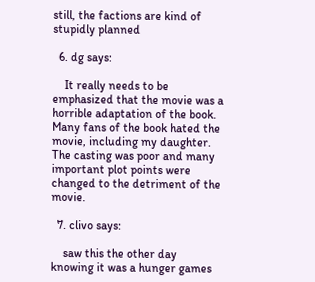still, the factions are kind of stupidly planned

  6. dg says:

    It really needs to be emphasized that the movie was a horrible adaptation of the book.  Many fans of the book hated the movie, including my daughter.  The casting was poor and many important plot points were changed to the detriment of the movie.

  7. clivo says:

    saw this the other day knowing it was a hunger games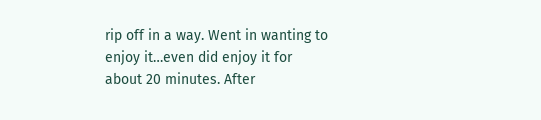rip off in a way. Went in wanting to enjoy it…even did enjoy it for about 20 minutes. After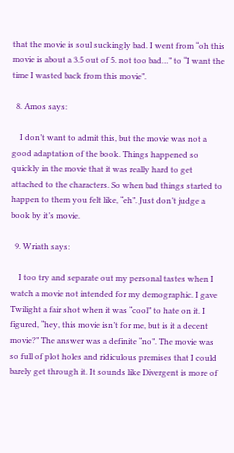that the movie is soul suckingly bad. I went from “oh this movie is about a 3.5 out of 5. not too bad…” to “I want the time I wasted back from this movie”.

  8. Amos says:

    I don’t want to admit this, but the movie was not a good adaptation of the book. Things happened so quickly in the movie that it was really hard to get attached to the characters. So when bad things started to happen to them you felt like, “eh”. Just don’t judge a book by it’s movie.

  9. Wriath says:

    I too try and separate out my personal tastes when I watch a movie not intended for my demographic. I gave Twilight a fair shot when it was “cool” to hate on it. I figured, “hey, this movie isn’t for me, but is it a decent movie?” The answer was a definite “no”. The movie was so full of plot holes and ridiculous premises that I could barely get through it. It sounds like Divergent is more of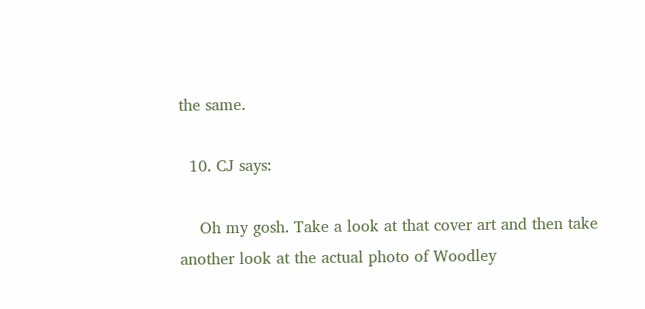the same.

  10. CJ says:

    Oh my gosh. Take a look at that cover art and then take another look at the actual photo of Woodley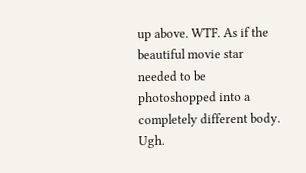up above. WTF. As if the beautiful movie star needed to be photoshopped into a completely different body. Ugh.